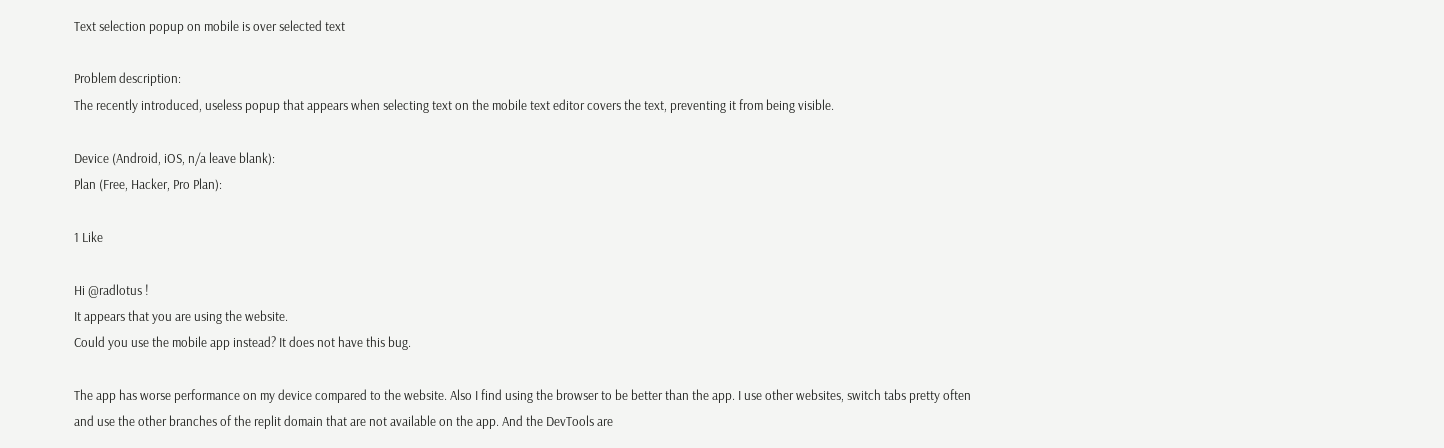Text selection popup on mobile is over selected text

Problem description:
The recently introduced, useless popup that appears when selecting text on the mobile text editor covers the text, preventing it from being visible.

Device (Android, iOS, n/a leave blank):
Plan (Free, Hacker, Pro Plan):

1 Like

Hi @radlotus !
It appears that you are using the website.
Could you use the mobile app instead? It does not have this bug.

The app has worse performance on my device compared to the website. Also I find using the browser to be better than the app. I use other websites, switch tabs pretty often and use the other branches of the replit domain that are not available on the app. And the DevTools are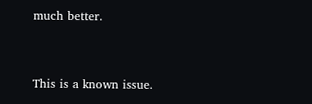much better.


This is a known issue.